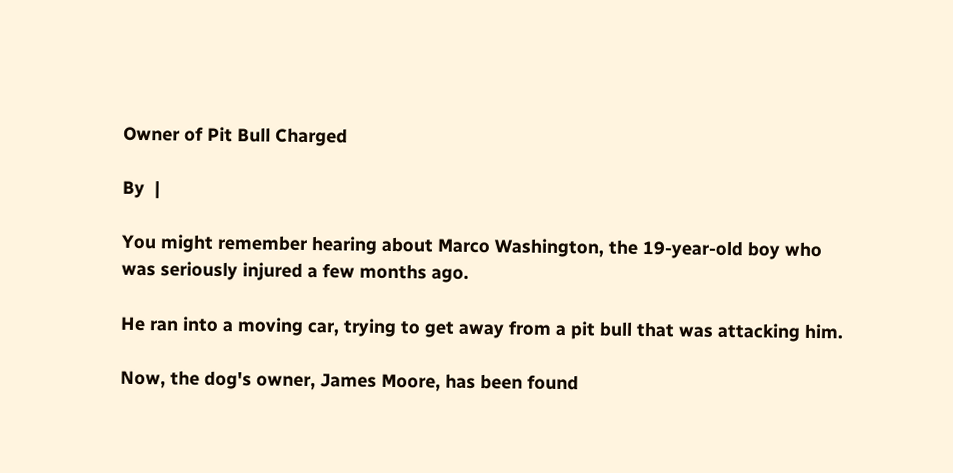Owner of Pit Bull Charged

By  |

You might remember hearing about Marco Washington, the 19-year-old boy who was seriously injured a few months ago.

He ran into a moving car, trying to get away from a pit bull that was attacking him.

Now, the dog's owner, James Moore, has been found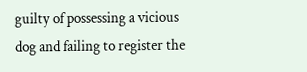guilty of possessing a vicious dog and failing to register the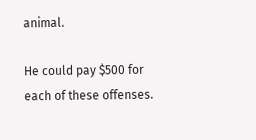animal.

He could pay $500 for each of these offenses.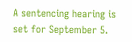A sentencing hearing is set for September 5.